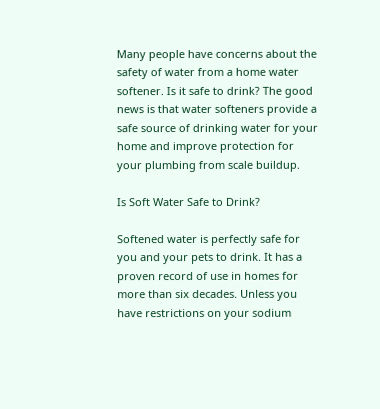Many people have concerns about the safety of water from a home water softener. Is it safe to drink? The good news is that water softeners provide a safe source of drinking water for your home and improve protection for your plumbing from scale buildup.

Is Soft Water Safe to Drink?

Softened water is perfectly safe for you and your pets to drink. It has a proven record of use in homes for more than six decades. Unless you have restrictions on your sodium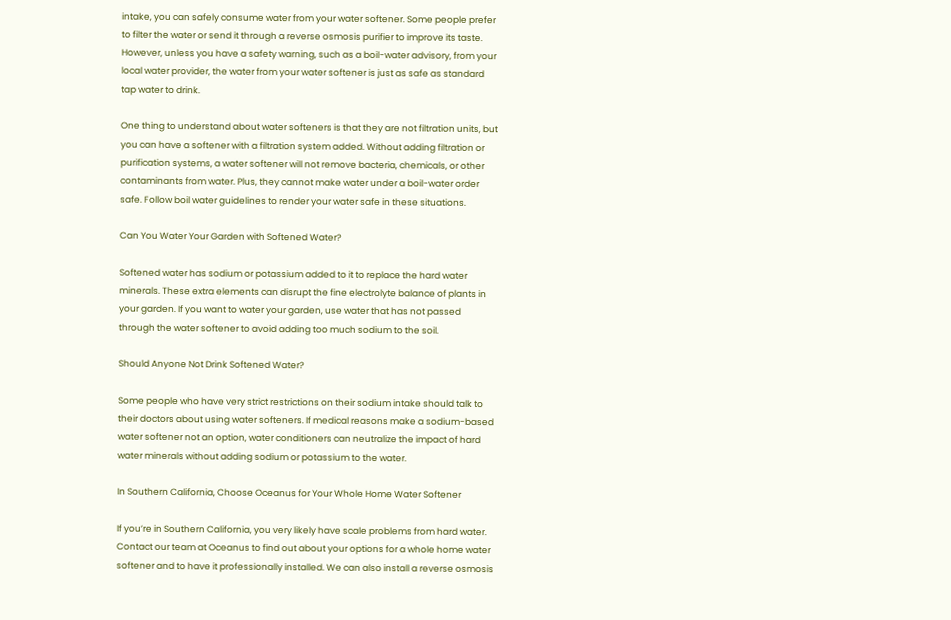intake, you can safely consume water from your water softener. Some people prefer to filter the water or send it through a reverse osmosis purifier to improve its taste. However, unless you have a safety warning, such as a boil-water advisory, from your local water provider, the water from your water softener is just as safe as standard tap water to drink.

One thing to understand about water softeners is that they are not filtration units, but you can have a softener with a filtration system added. Without adding filtration or purification systems, a water softener will not remove bacteria, chemicals, or other contaminants from water. Plus, they cannot make water under a boil-water order safe. Follow boil water guidelines to render your water safe in these situations.

Can You Water Your Garden with Softened Water?

Softened water has sodium or potassium added to it to replace the hard water minerals. These extra elements can disrupt the fine electrolyte balance of plants in your garden. If you want to water your garden, use water that has not passed through the water softener to avoid adding too much sodium to the soil.

Should Anyone Not Drink Softened Water?

Some people who have very strict restrictions on their sodium intake should talk to their doctors about using water softeners. If medical reasons make a sodium-based water softener not an option, water conditioners can neutralize the impact of hard water minerals without adding sodium or potassium to the water.

In Southern California, Choose Oceanus for Your Whole Home Water Softener

If you’re in Southern California, you very likely have scale problems from hard water. Contact our team at Oceanus to find out about your options for a whole home water softener and to have it professionally installed. We can also install a reverse osmosis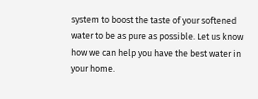system to boost the taste of your softened water to be as pure as possible. Let us know how we can help you have the best water in your home.